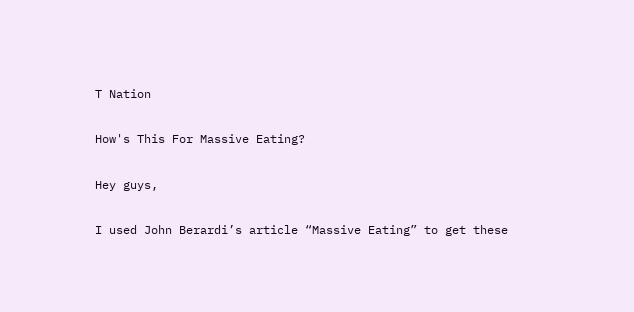T Nation

How's This For Massive Eating?

Hey guys,

I used John Berardi’s article “Massive Eating” to get these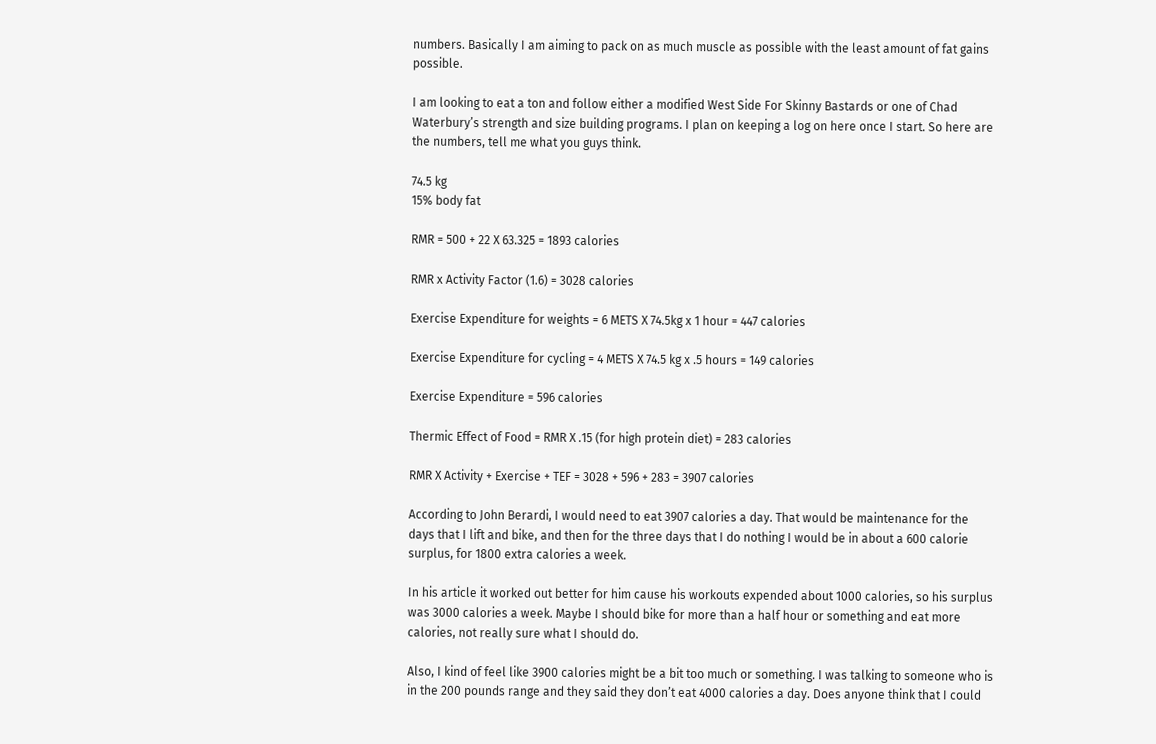numbers. Basically I am aiming to pack on as much muscle as possible with the least amount of fat gains possible.

I am looking to eat a ton and follow either a modified West Side For Skinny Bastards or one of Chad Waterbury’s strength and size building programs. I plan on keeping a log on here once I start. So here are the numbers, tell me what you guys think.

74.5 kg
15% body fat

RMR = 500 + 22 X 63.325 = 1893 calories

RMR x Activity Factor (1.6) = 3028 calories

Exercise Expenditure for weights = 6 METS X 74.5kg x 1 hour = 447 calories

Exercise Expenditure for cycling = 4 METS X 74.5 kg x .5 hours = 149 calories

Exercise Expenditure = 596 calories

Thermic Effect of Food = RMR X .15 (for high protein diet) = 283 calories

RMR X Activity + Exercise + TEF = 3028 + 596 + 283 = 3907 calories

According to John Berardi, I would need to eat 3907 calories a day. That would be maintenance for the days that I lift and bike, and then for the three days that I do nothing I would be in about a 600 calorie surplus, for 1800 extra calories a week.

In his article it worked out better for him cause his workouts expended about 1000 calories, so his surplus was 3000 calories a week. Maybe I should bike for more than a half hour or something and eat more calories, not really sure what I should do.

Also, I kind of feel like 3900 calories might be a bit too much or something. I was talking to someone who is in the 200 pounds range and they said they don’t eat 4000 calories a day. Does anyone think that I could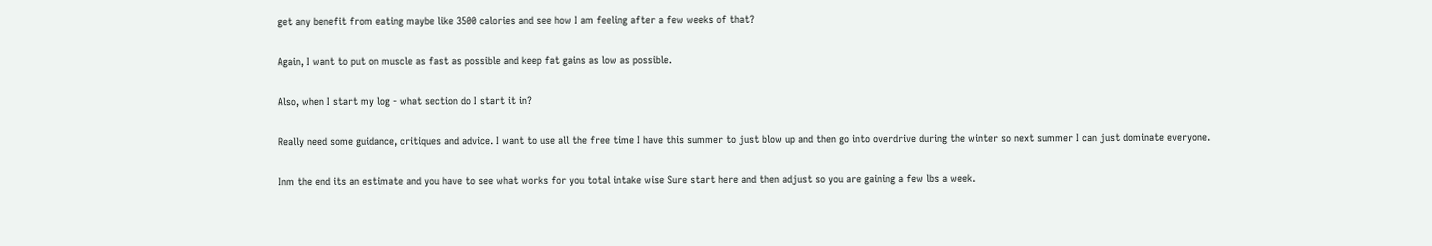get any benefit from eating maybe like 3500 calories and see how I am feeling after a few weeks of that?

Again, I want to put on muscle as fast as possible and keep fat gains as low as possible.

Also, when I start my log - what section do I start it in?

Really need some guidance, critiques and advice. I want to use all the free time I have this summer to just blow up and then go into overdrive during the winter so next summer I can just dominate everyone.

Inm the end its an estimate and you have to see what works for you total intake wise Sure start here and then adjust so you are gaining a few lbs a week.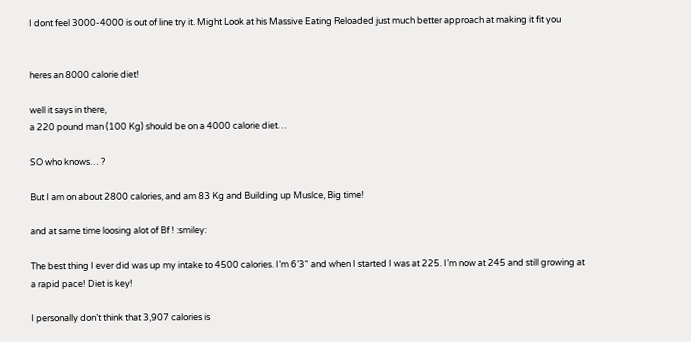I dont feel 3000-4000 is out of line try it. Might Look at his Massive Eating Reloaded just much better approach at making it fit you


heres an 8000 calorie diet!

well it says in there,
a 220 pound man (100 Kg) should be on a 4000 calorie diet…

SO who knows… ?

But I am on about 2800 calories, and am 83 Kg and Building up Muslce, Big time!

and at same time loosing alot of Bf ! :smiley:

The best thing I ever did was up my intake to 4500 calories. I’m 6’3" and when I started I was at 225. I’m now at 245 and still growing at a rapid pace! Diet is key!

I personally don’t think that 3,907 calories is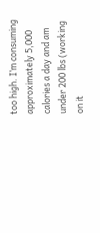too high. I’m consuming approximately 5,000 calories a day and am under 200 lbs (working on it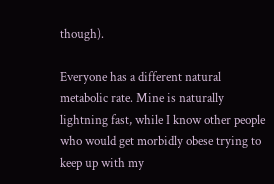though).

Everyone has a different natural metabolic rate. Mine is naturally lightning fast, while I know other people who would get morbidly obese trying to keep up with my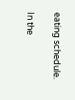eating schedule.

In the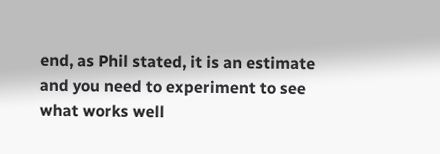end, as Phil stated, it is an estimate and you need to experiment to see what works well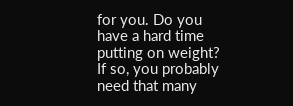for you. Do you have a hard time putting on weight? If so, you probably need that many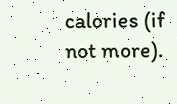calories (if not more).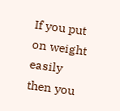If you put on weight easily then you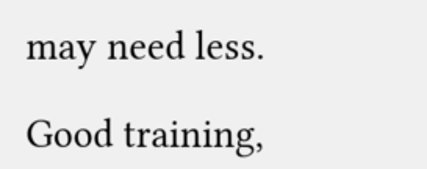may need less.

Good training,